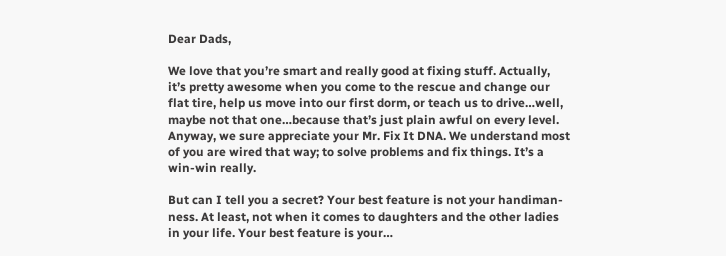Dear Dads,

We love that you’re smart and really good at fixing stuff. Actually, it’s pretty awesome when you come to the rescue and change our flat tire, help us move into our first dorm, or teach us to drive…well, maybe not that one…because that’s just plain awful on every level. Anyway, we sure appreciate your Mr. Fix It DNA. We understand most of you are wired that way; to solve problems and fix things. It’s a win-win really.

But can I tell you a secret? Your best feature is not your handiman-ness. At least, not when it comes to daughters and the other ladies in your life. Your best feature is your…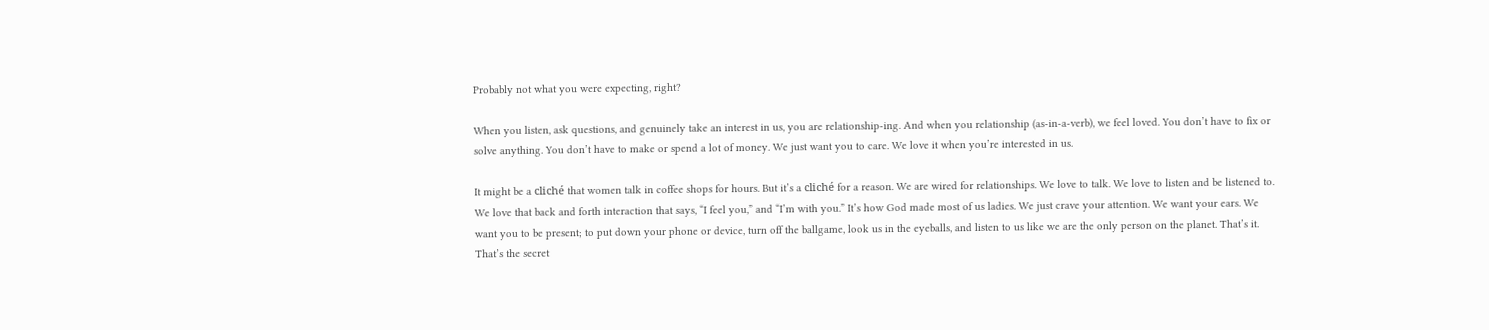Probably not what you were expecting, right?

When you listen, ask questions, and genuinely take an interest in us, you are relationship-ing. And when you relationship (as-in-a-verb), we feel loved. You don’t have to fix or solve anything. You don’t have to make or spend a lot of money. We just want you to care. We love it when you’re interested in us.

It might be a cliché that women talk in coffee shops for hours. But it’s a cliché for a reason. We are wired for relationships. We love to talk. We love to listen and be listened to. We love that back and forth interaction that says, “I feel you,” and “I’m with you.” It’s how God made most of us ladies. We just crave your attention. We want your ears. We want you to be present; to put down your phone or device, turn off the ballgame, look us in the eyeballs, and listen to us like we are the only person on the planet. That’s it. That’s the secret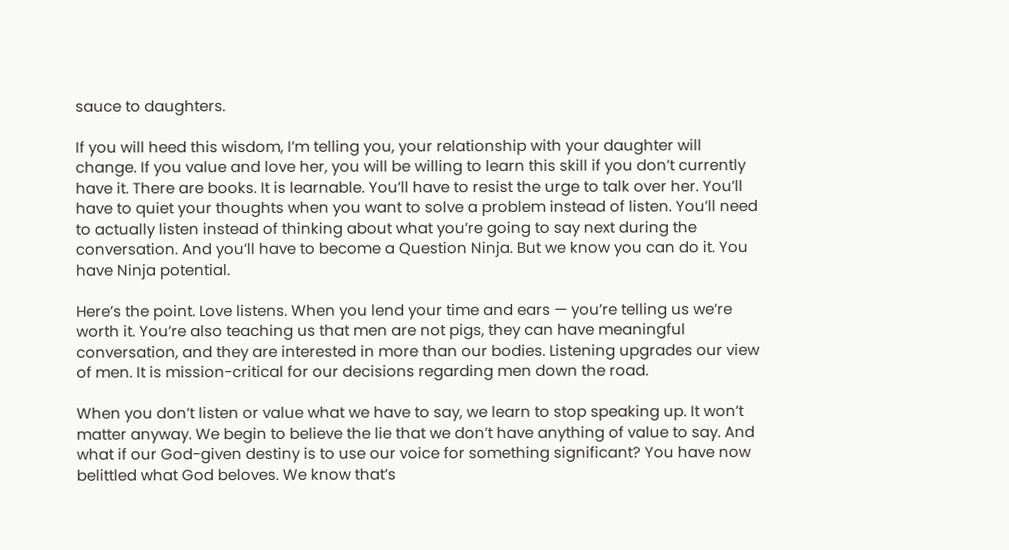sauce to daughters.

If you will heed this wisdom, I’m telling you, your relationship with your daughter will change. If you value and love her, you will be willing to learn this skill if you don’t currently have it. There are books. It is learnable. You’ll have to resist the urge to talk over her. You’ll have to quiet your thoughts when you want to solve a problem instead of listen. You’ll need to actually listen instead of thinking about what you’re going to say next during the conversation. And you’ll have to become a Question Ninja. But we know you can do it. You have Ninja potential.

Here’s the point. Love listens. When you lend your time and ears — you’re telling us we’re worth it. You’re also teaching us that men are not pigs, they can have meaningful conversation, and they are interested in more than our bodies. Listening upgrades our view of men. It is mission-critical for our decisions regarding men down the road.

When you don’t listen or value what we have to say, we learn to stop speaking up. It won’t matter anyway. We begin to believe the lie that we don’t have anything of value to say. And what if our God-given destiny is to use our voice for something significant? You have now belittled what God beloves. We know that’s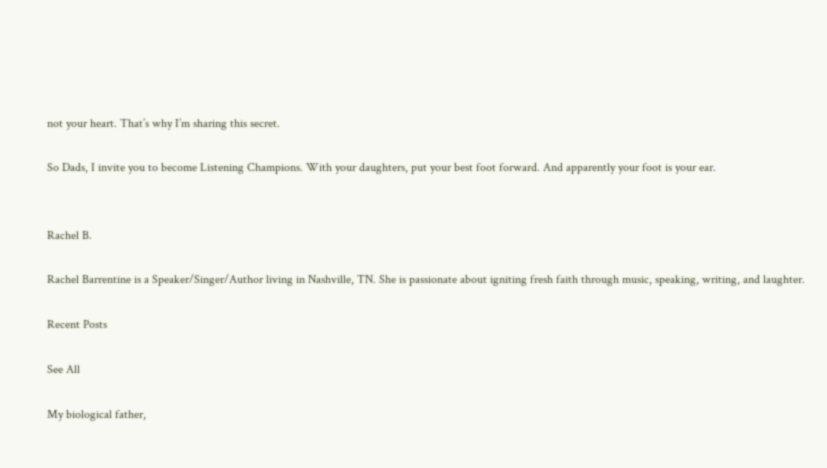not your heart. That’s why I’m sharing this secret.

So Dads, I invite you to become Listening Champions. With your daughters, put your best foot forward. And apparently your foot is your ear.


Rachel B.

Rachel Barrentine is a Speaker/Singer/Author living in Nashville, TN. She is passionate about igniting fresh faith through music, speaking, writing, and laughter.

Recent Posts

See All

My biological father,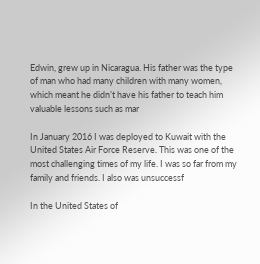Edwin, grew up in Nicaragua. His father was the type of man who had many children with many women, which meant he didn’t have his father to teach him valuable lessons such as mar

In January 2016 I was deployed to Kuwait with the United States Air Force Reserve. This was one of the most challenging times of my life. I was so far from my family and friends. I also was unsuccessf

In the United States of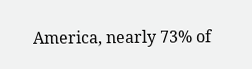America, nearly 73% of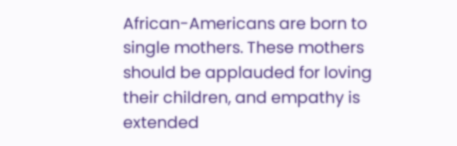African-Americans are born to single mothers. These mothers should be applauded for loving their children, and empathy is extended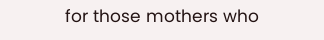for those mothers who